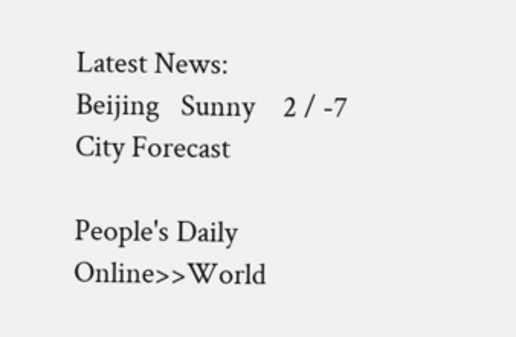Latest News:
Beijing   Sunny    2 / -7   City Forecast

People's Daily Online>>World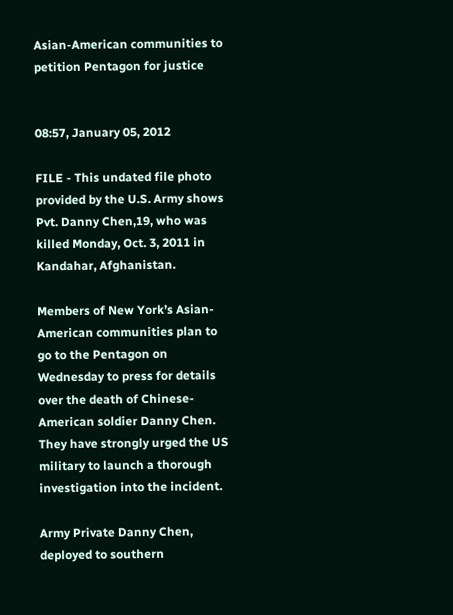Asian-American communities to petition Pentagon for justice


08:57, January 05, 2012

FILE - This undated file photo provided by the U.S. Army shows Pvt. Danny Chen,19, who was killed Monday, Oct. 3, 2011 in Kandahar, Afghanistan.

Members of New York’s Asian-American communities plan to go to the Pentagon on Wednesday to press for details over the death of Chinese-American soldier Danny Chen. They have strongly urged the US military to launch a thorough investigation into the incident.

Army Private Danny Chen, deployed to southern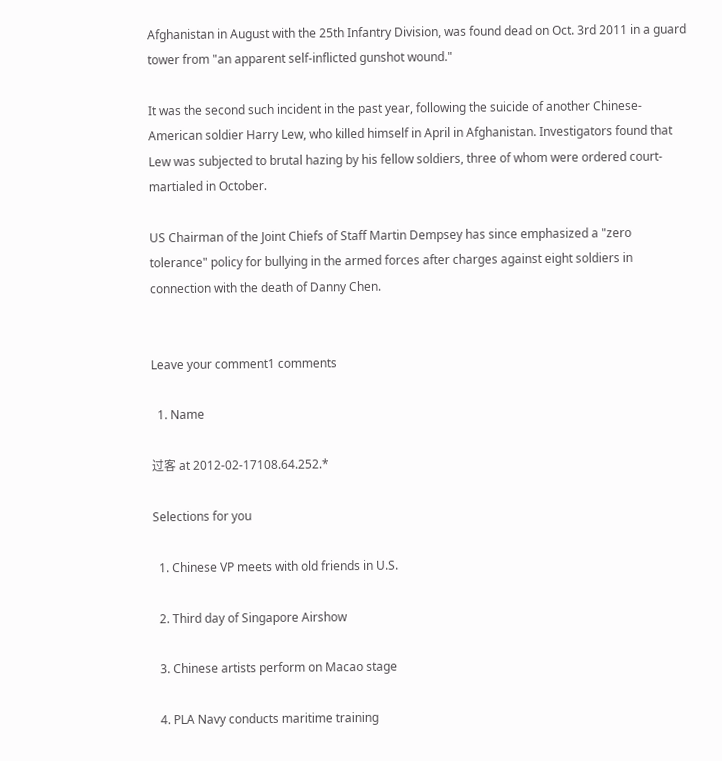Afghanistan in August with the 25th Infantry Division, was found dead on Oct. 3rd 2011 in a guard tower from "an apparent self-inflicted gunshot wound."

It was the second such incident in the past year, following the suicide of another Chinese-American soldier Harry Lew, who killed himself in April in Afghanistan. Investigators found that Lew was subjected to brutal hazing by his fellow soldiers, three of whom were ordered court-martialed in October.

US Chairman of the Joint Chiefs of Staff Martin Dempsey has since emphasized a "zero tolerance" policy for bullying in the armed forces after charges against eight soldiers in connection with the death of Danny Chen.


Leave your comment1 comments

  1. Name

过客 at 2012-02-17108.64.252.*

Selections for you

  1. Chinese VP meets with old friends in U.S.

  2. Third day of Singapore Airshow

  3. Chinese artists perform on Macao stage

  4. PLA Navy conducts maritime training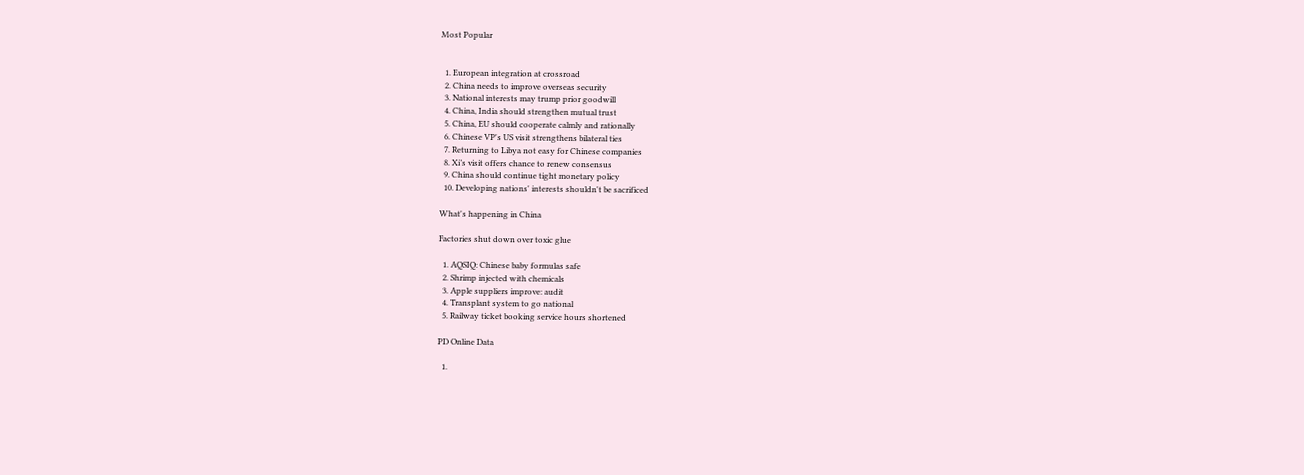Most Popular


  1. European integration at crossroad
  2. China needs to improve overseas security
  3. National interests may trump prior goodwill
  4. China, India should strengthen mutual trust
  5. China, EU should cooperate calmly and rationally
  6. Chinese VP's US visit strengthens bilateral ties
  7. Returning to Libya not easy for Chinese companies
  8. Xi’s visit offers chance to renew consensus
  9. China should continue tight monetary policy
  10. Developing nations' interests shouldn't be sacrificed

What's happening in China

Factories shut down over toxic glue

  1. AQSIQ: Chinese baby formulas safe
  2. Shrimp injected with chemicals
  3. Apple suppliers improve: audit
  4. Transplant system to go national
  5. Railway ticket booking service hours shortened

PD Online Data

  1.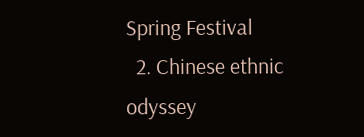Spring Festival
  2. Chinese ethnic odyssey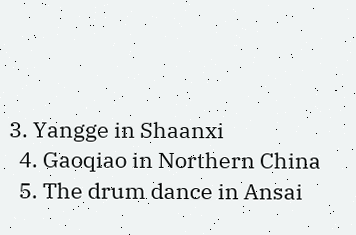3. Yangge in Shaanxi
  4. Gaoqiao in Northern China
  5. The drum dance in Ansai